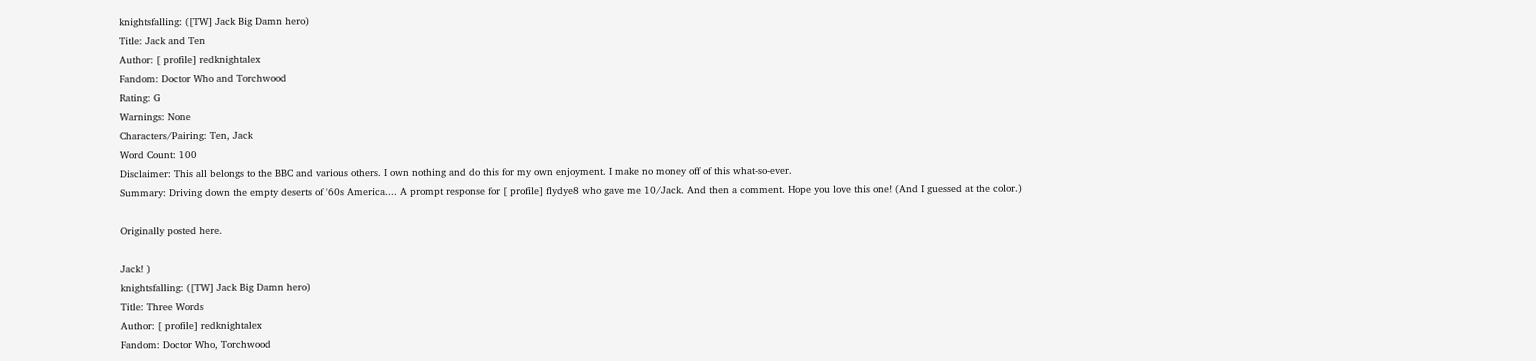knightsfalling: ([TW] Jack Big Damn hero)
Title: Jack and Ten
Author: [ profile] redknightalex
Fandom: Doctor Who and Torchwood
Rating: G
Warnings: None
Characters/Pairing: Ten, Jack
Word Count: 100
Disclaimer: This all belongs to the BBC and various others. I own nothing and do this for my own enjoyment. I make no money off of this what-so-ever.
Summary: Driving down the empty deserts of '60s America.... A prompt response for [ profile] flydye8 who gave me 10/Jack. And then a comment. Hope you love this one! (And I guessed at the color.)

Originally posted here.

Jack! )
knightsfalling: ([TW] Jack Big Damn hero)
Title: Three Words
Author: [ profile] redknightalex
Fandom: Doctor Who, Torchwood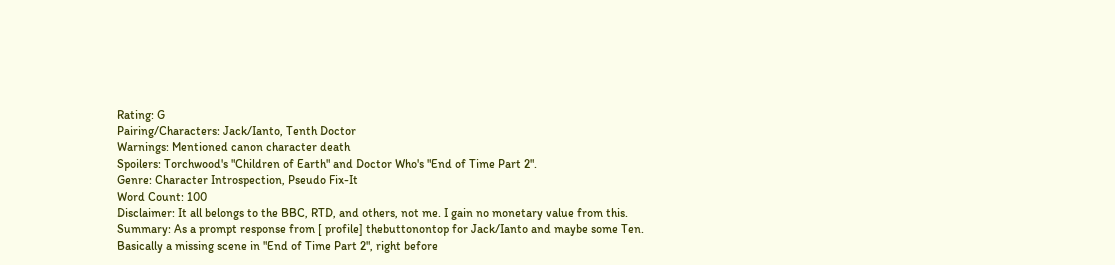Rating: G
Pairing/Characters: Jack/Ianto, Tenth Doctor
Warnings: Mentioned canon character death
Spoilers: Torchwood's "Children of Earth" and Doctor Who's "End of Time Part 2".
Genre: Character Introspection, Pseudo Fix-It
Word Count: 100
Disclaimer: It all belongs to the BBC, RTD, and others, not me. I gain no monetary value from this.
Summary: As a prompt response from [ profile] thebuttonontop for Jack/Ianto and maybe some Ten. Basically a missing scene in "End of Time Part 2", right before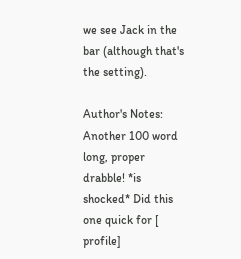we see Jack in the bar (although that's the setting).

Author's Notes: Another 100 word long, proper drabble! *is shocked* Did this one quick for [ profile]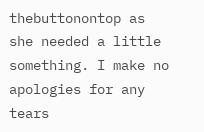thebuttonontop as she needed a little something. I make no apologies for any tears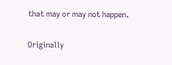that may or may not happen.

Originally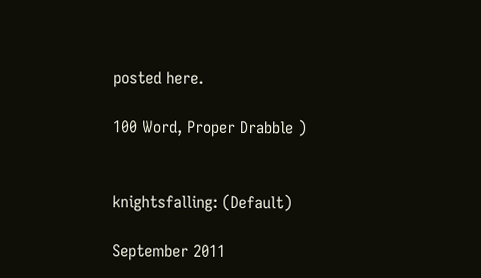posted here.

100 Word, Proper Drabble )


knightsfalling: (Default)

September 2011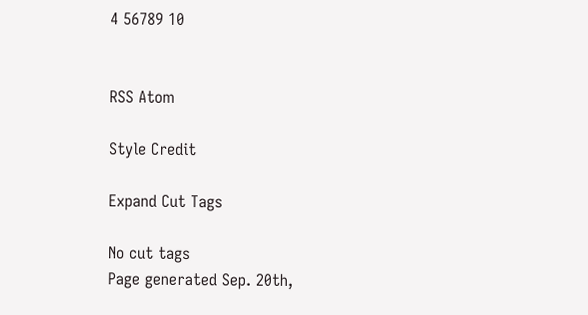4 56789 10


RSS Atom

Style Credit

Expand Cut Tags

No cut tags
Page generated Sep. 20th,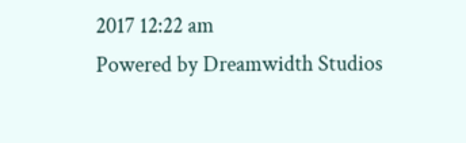2017 12:22 am
Powered by Dreamwidth Studios